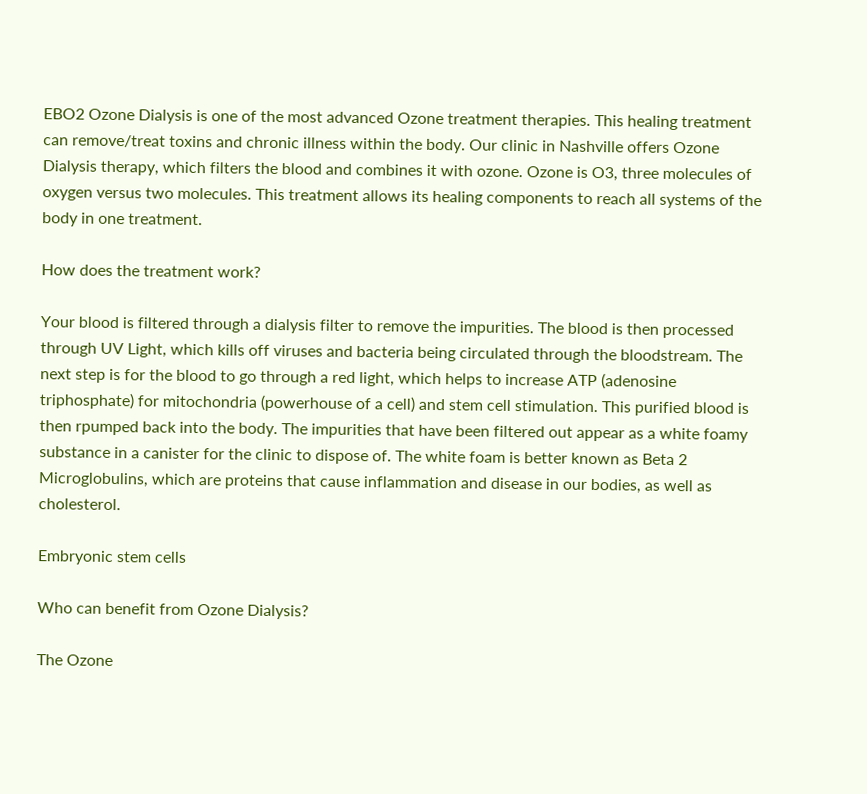EBO2 Ozone Dialysis is one of the most advanced Ozone treatment therapies. This healing treatment can remove/treat toxins and chronic illness within the body. Our clinic in Nashville offers Ozone Dialysis therapy, which filters the blood and combines it with ozone. Ozone is O3, three molecules of oxygen versus two molecules. This treatment allows its healing components to reach all systems of the body in one treatment.

How does the treatment work?

Your blood is filtered through a dialysis filter to remove the impurities. The blood is then processed through UV Light, which kills off viruses and bacteria being circulated through the bloodstream. The next step is for the blood to go through a red light, which helps to increase ATP (adenosine triphosphate) for mitochondria (powerhouse of a cell) and stem cell stimulation. This purified blood is then rpumped back into the body. The impurities that have been filtered out appear as a white foamy substance in a canister for the clinic to dispose of. The white foam is better known as Beta 2 Microglobulins, which are proteins that cause inflammation and disease in our bodies, as well as cholesterol.

Embryonic stem cells

Who can benefit from Ozone Dialysis?

The Ozone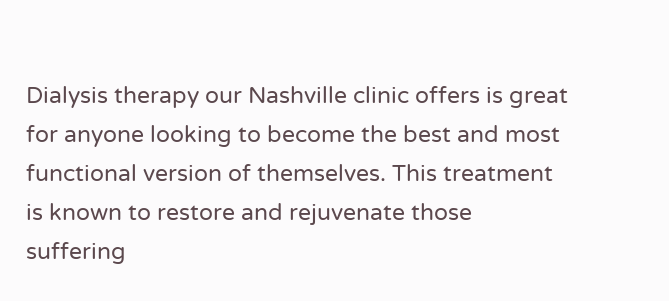Dialysis therapy our Nashville clinic offers is great for anyone looking to become the best and most functional version of themselves. This treatment is known to restore and rejuvenate those suffering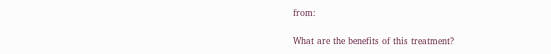from:

What are the benefits of this treatment?